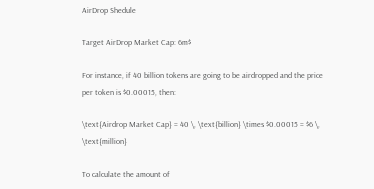AirDrop Shedule

Target AirDrop Market Cap: 6m$

For instance, if 40 billion tokens are going to be airdropped and the price per token is $0.00015, then:

\text{Airdrop Market Cap} = 40 \, \text{billion} \times $0.00015 = $6 \, \text{million}

To calculate the amount of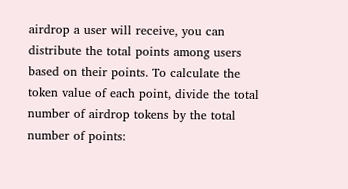airdrop a user will receive, you can distribute the total points among users based on their points. To calculate the token value of each point, divide the total number of airdrop tokens by the total number of points: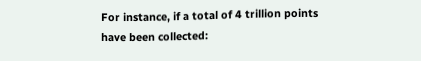For instance, if a total of 4 trillion points have been collected: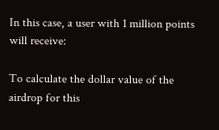In this case, a user with 1 million points will receive:

To calculate the dollar value of the airdrop for this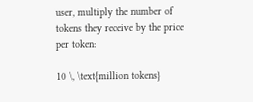user, multiply the number of tokens they receive by the price per token:

10 \, \text{million tokens}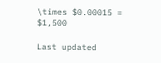\times $0.00015 = $1,500

Last updated